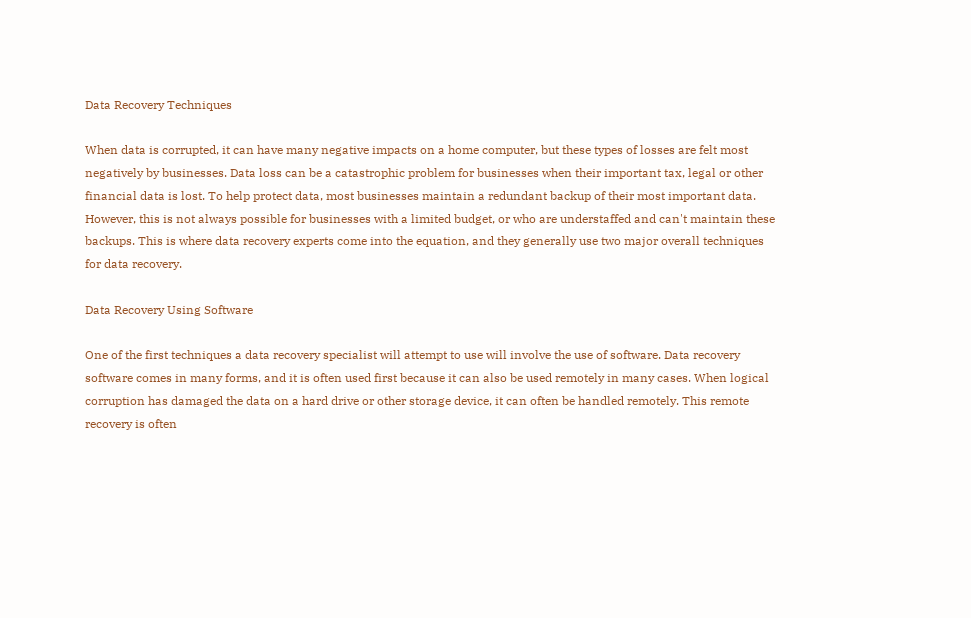Data Recovery Techniques

When data is corrupted, it can have many negative impacts on a home computer, but these types of losses are felt most negatively by businesses. Data loss can be a catastrophic problem for businesses when their important tax, legal or other financial data is lost. To help protect data, most businesses maintain a redundant backup of their most important data. However, this is not always possible for businesses with a limited budget, or who are understaffed and can't maintain these backups. This is where data recovery experts come into the equation, and they generally use two major overall techniques for data recovery.

Data Recovery Using Software

One of the first techniques a data recovery specialist will attempt to use will involve the use of software. Data recovery software comes in many forms, and it is often used first because it can also be used remotely in many cases. When logical corruption has damaged the data on a hard drive or other storage device, it can often be handled remotely. This remote recovery is often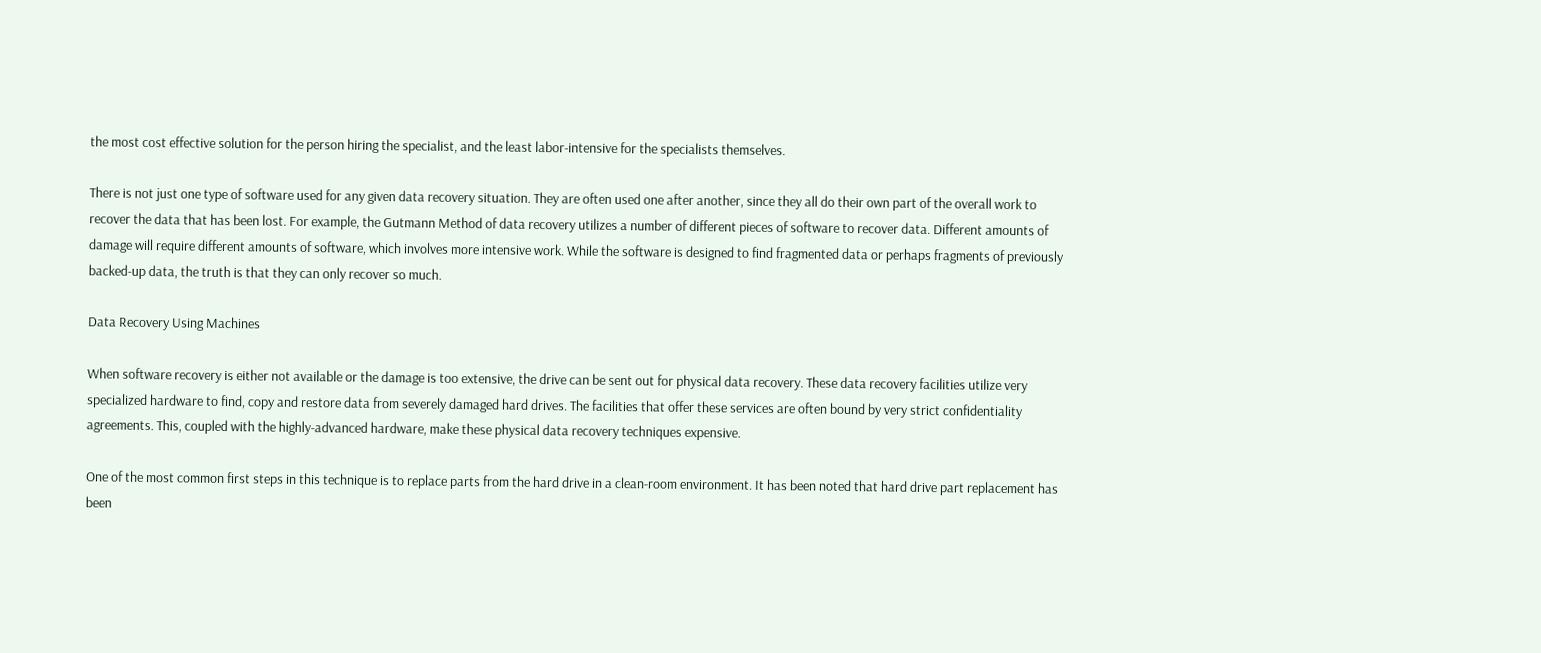the most cost effective solution for the person hiring the specialist, and the least labor-intensive for the specialists themselves.

There is not just one type of software used for any given data recovery situation. They are often used one after another, since they all do their own part of the overall work to recover the data that has been lost. For example, the Gutmann Method of data recovery utilizes a number of different pieces of software to recover data. Different amounts of damage will require different amounts of software, which involves more intensive work. While the software is designed to find fragmented data or perhaps fragments of previously backed-up data, the truth is that they can only recover so much.

Data Recovery Using Machines

When software recovery is either not available or the damage is too extensive, the drive can be sent out for physical data recovery. These data recovery facilities utilize very specialized hardware to find, copy and restore data from severely damaged hard drives. The facilities that offer these services are often bound by very strict confidentiality agreements. This, coupled with the highly-advanced hardware, make these physical data recovery techniques expensive.

One of the most common first steps in this technique is to replace parts from the hard drive in a clean-room environment. It has been noted that hard drive part replacement has been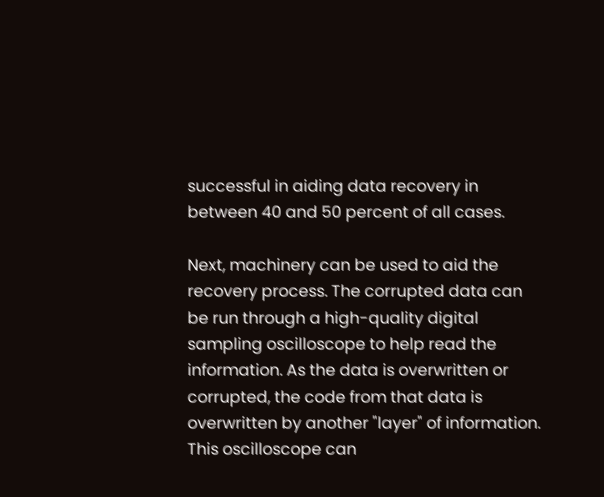successful in aiding data recovery in between 40 and 50 percent of all cases.

Next, machinery can be used to aid the recovery process. The corrupted data can be run through a high-quality digital sampling oscilloscope to help read the information. As the data is overwritten or corrupted, the code from that data is overwritten by another "layer" of information. This oscilloscope can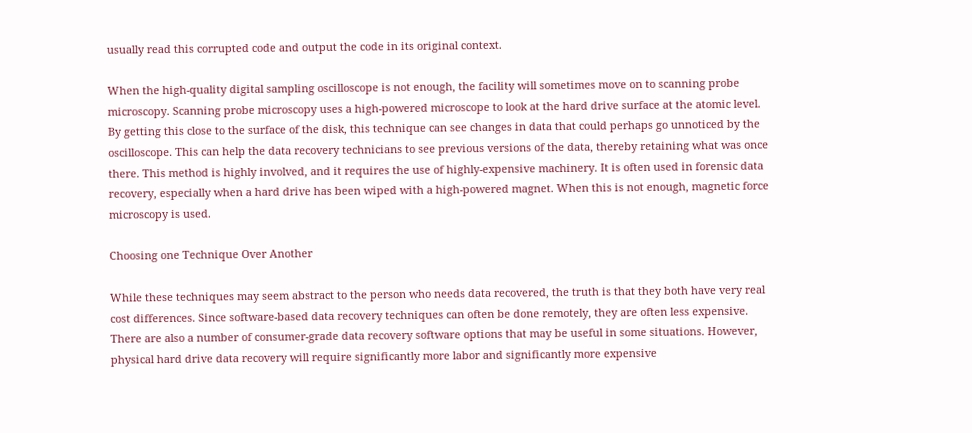usually read this corrupted code and output the code in its original context.

When the high-quality digital sampling oscilloscope is not enough, the facility will sometimes move on to scanning probe microscopy. Scanning probe microscopy uses a high-powered microscope to look at the hard drive surface at the atomic level. By getting this close to the surface of the disk, this technique can see changes in data that could perhaps go unnoticed by the oscilloscope. This can help the data recovery technicians to see previous versions of the data, thereby retaining what was once there. This method is highly involved, and it requires the use of highly-expensive machinery. It is often used in forensic data recovery, especially when a hard drive has been wiped with a high-powered magnet. When this is not enough, magnetic force microscopy is used.

Choosing one Technique Over Another

While these techniques may seem abstract to the person who needs data recovered, the truth is that they both have very real cost differences. Since software-based data recovery techniques can often be done remotely, they are often less expensive. There are also a number of consumer-grade data recovery software options that may be useful in some situations. However, physical hard drive data recovery will require significantly more labor and significantly more expensive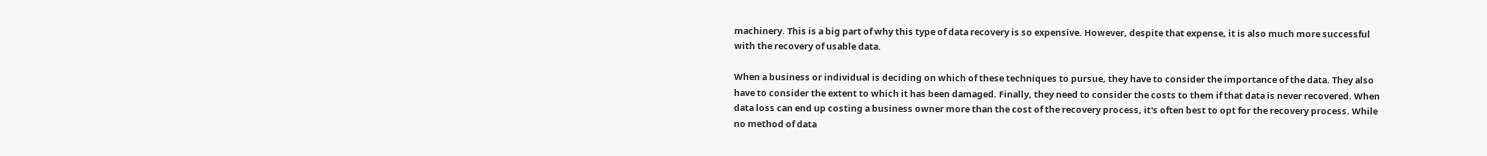machinery. This is a big part of why this type of data recovery is so expensive. However, despite that expense, it is also much more successful with the recovery of usable data.

When a business or individual is deciding on which of these techniques to pursue, they have to consider the importance of the data. They also have to consider the extent to which it has been damaged. Finally, they need to consider the costs to them if that data is never recovered. When data loss can end up costing a business owner more than the cost of the recovery process, it's often best to opt for the recovery process. While no method of data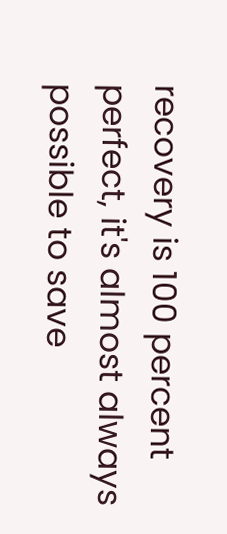recovery is 100 percent perfect, it's almost always possible to save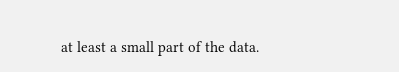at least a small part of the data.